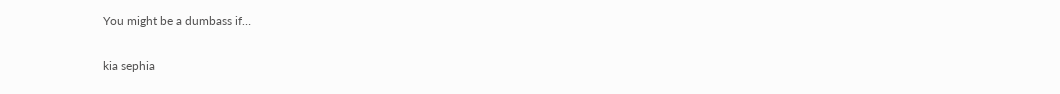You might be a dumbass if…

kia sephia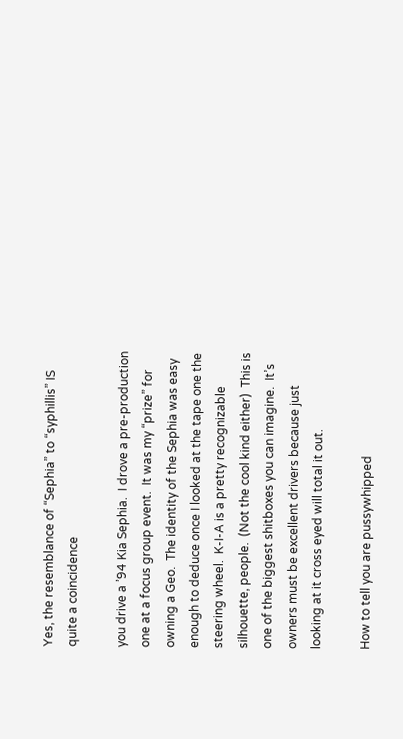Yes, the resemblance of “Sephia” to “syphillis” IS quite a coincidence

you drive a ’94 Kia Sephia.  I drove a pre-production one at a focus group event.  It was my “prize” for owning a Geo.  The identity of the Sephia was easy enough to deduce once I looked at the tape one the steering wheel.  K-I-A is a pretty recognizable silhouette, people.  (Not the cool kind either)  This is one of the biggest shitboxes you can imagine.  It’s owners must be excellent drivers because just looking at it cross eyed will total it out.

How to tell you are pussywhipped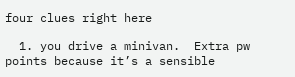four clues right here

  1. you drive a minivan.  Extra pw points because it’s a sensible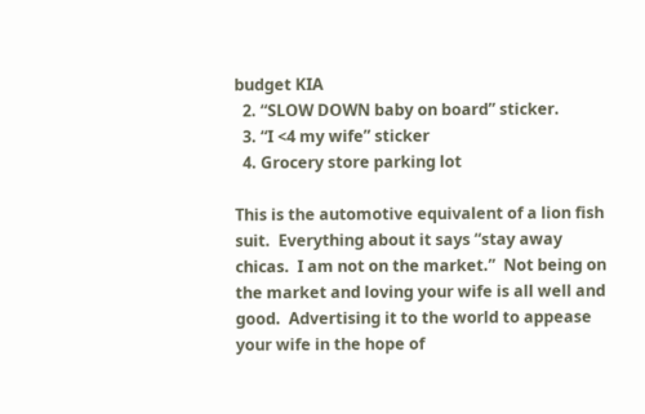budget KIA
  2. “SLOW DOWN baby on board” sticker.
  3. “I <4 my wife” sticker
  4. Grocery store parking lot

This is the automotive equivalent of a lion fish suit.  Everything about it says “stay away chicas.  I am not on the market.”  Not being on the market and loving your wife is all well and good.  Advertising it to the world to appease your wife in the hope of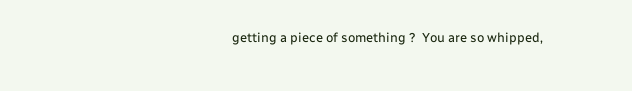getting a piece of something ?  You are so whipped,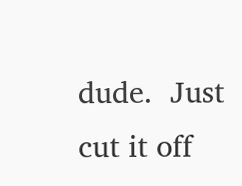dude.  Just cut it off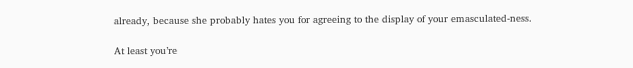already, because she probably hates you for agreeing to the display of your emasculated-ness.

At least you’re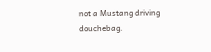not a Mustang driving douchebag.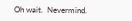Oh wait.  Nevermind.